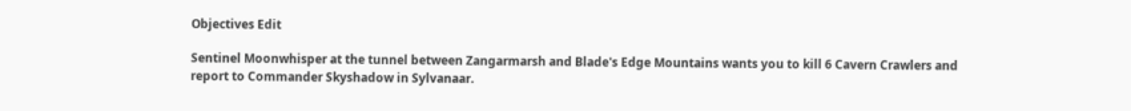Objectives Edit

Sentinel Moonwhisper at the tunnel between Zangarmarsh and Blade's Edge Mountains wants you to kill 6 Cavern Crawlers and report to Commander Skyshadow in Sylvanaar.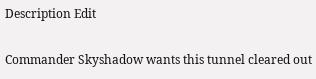Description Edit

Commander Skyshadow wants this tunnel cleared out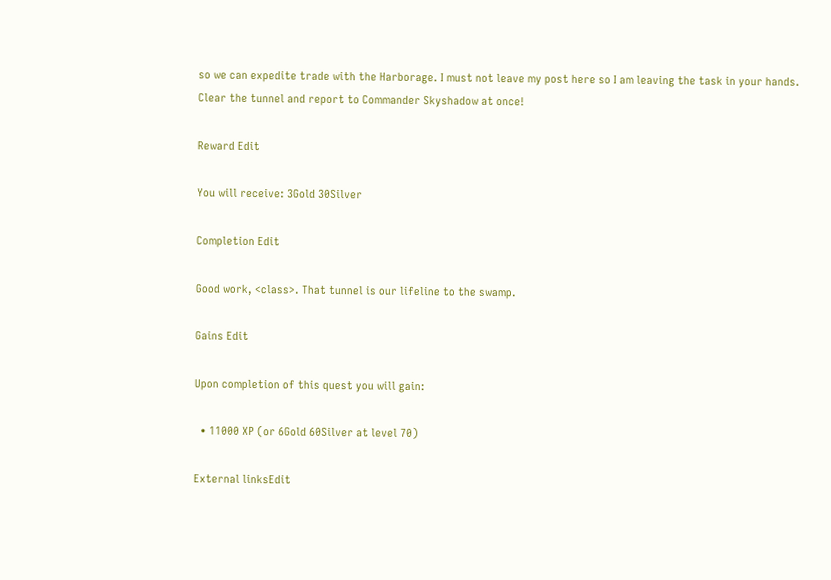so we can expedite trade with the Harborage. I must not leave my post here so I am leaving the task in your hands. Clear the tunnel and report to Commander Skyshadow at once!

Reward Edit

You will receive: 3Gold 30Silver

Completion Edit

Good work, <class>. That tunnel is our lifeline to the swamp.

Gains Edit

Upon completion of this quest you will gain:

  • 11000 XP (or 6Gold 60Silver at level 70)

External linksEdit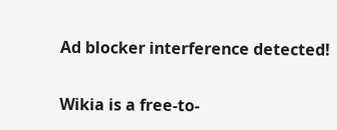Ad blocker interference detected!

Wikia is a free-to-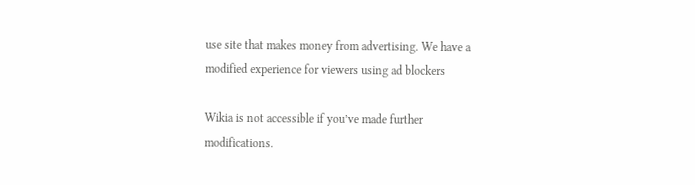use site that makes money from advertising. We have a modified experience for viewers using ad blockers

Wikia is not accessible if you’ve made further modifications.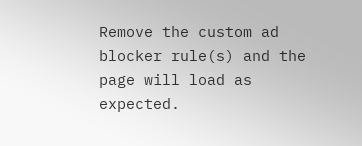Remove the custom ad blocker rule(s) and the page will load as expected.